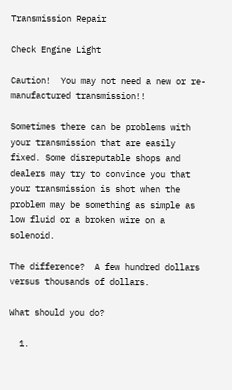Transmission Repair

Check Engine Light

Caution!  You may not need a new or re-manufactured transmission!!

Sometimes there can be problems with your transmission that are easily fixed. Some disreputable shops and dealers may try to convince you that your transmission is shot when the problem may be something as simple as low fluid or a broken wire on a solenoid.

The difference?  A few hundred dollars versus thousands of dollars.

What should you do?

  1.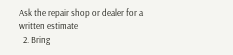Ask the repair shop or dealer for a written estimate
  2. Bring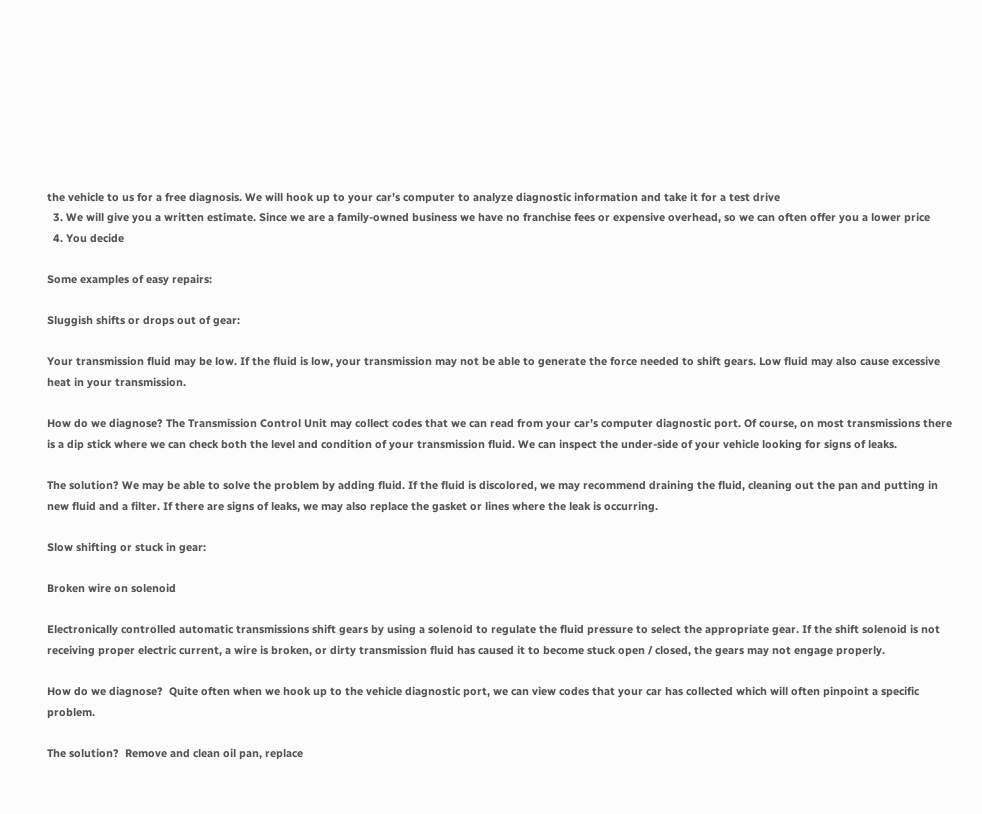the vehicle to us for a free diagnosis. We will hook up to your car’s computer to analyze diagnostic information and take it for a test drive
  3. We will give you a written estimate. Since we are a family-owned business we have no franchise fees or expensive overhead, so we can often offer you a lower price
  4. You decide

Some examples of easy repairs:

Sluggish shifts or drops out of gear:

Your transmission fluid may be low. If the fluid is low, your transmission may not be able to generate the force needed to shift gears. Low fluid may also cause excessive heat in your transmission.

How do we diagnose? The Transmission Control Unit may collect codes that we can read from your car’s computer diagnostic port. Of course, on most transmissions there is a dip stick where we can check both the level and condition of your transmission fluid. We can inspect the under-side of your vehicle looking for signs of leaks.

The solution? We may be able to solve the problem by adding fluid. If the fluid is discolored, we may recommend draining the fluid, cleaning out the pan and putting in new fluid and a filter. If there are signs of leaks, we may also replace the gasket or lines where the leak is occurring.

Slow shifting or stuck in gear:

Broken wire on solenoid

Electronically controlled automatic transmissions shift gears by using a solenoid to regulate the fluid pressure to select the appropriate gear. If the shift solenoid is not receiving proper electric current, a wire is broken, or dirty transmission fluid has caused it to become stuck open / closed, the gears may not engage properly.

How do we diagnose?  Quite often when we hook up to the vehicle diagnostic port, we can view codes that your car has collected which will often pinpoint a specific problem.

The solution?  Remove and clean oil pan, replace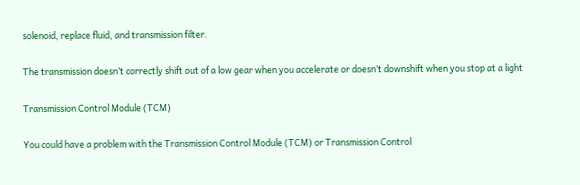solenoid, replace fluid, and transmission filter.

The transmission doesn’t correctly shift out of a low gear when you accelerate or doesn’t downshift when you stop at a light

Transmission Control Module (TCM)

You could have a problem with the Transmission Control Module (TCM) or Transmission Control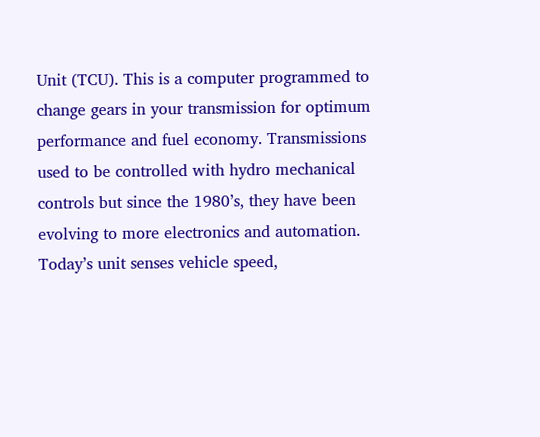Unit (TCU). This is a computer programmed to change gears in your transmission for optimum performance and fuel economy. Transmissions used to be controlled with hydro mechanical controls but since the 1980’s, they have been evolving to more electronics and automation. Today’s unit senses vehicle speed,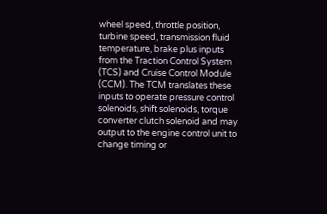wheel speed, throttle position, turbine speed, transmission fluid temperature, brake plus inputs from the Traction Control System (TCS) and Cruise Control Module (CCM). The TCM translates these inputs to operate pressure control solenoids, shift solenoids, torque converter clutch solenoid and may output to the engine control unit to change timing or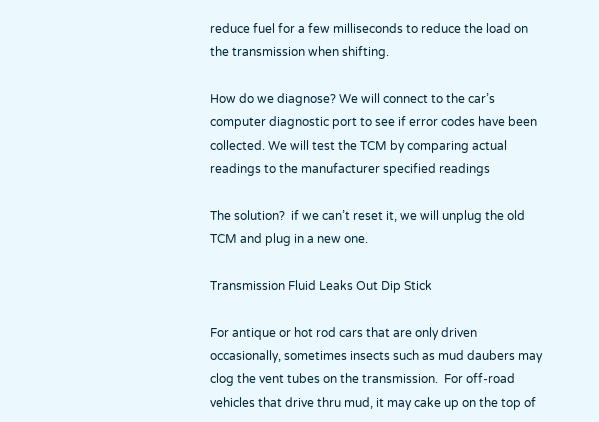reduce fuel for a few milliseconds to reduce the load on the transmission when shifting.

How do we diagnose? We will connect to the car’s computer diagnostic port to see if error codes have been collected. We will test the TCM by comparing actual readings to the manufacturer specified readings

The solution?  if we can’t reset it, we will unplug the old TCM and plug in a new one.

Transmission Fluid Leaks Out Dip Stick

For antique or hot rod cars that are only driven occasionally, sometimes insects such as mud daubers may clog the vent tubes on the transmission.  For off-road vehicles that drive thru mud, it may cake up on the top of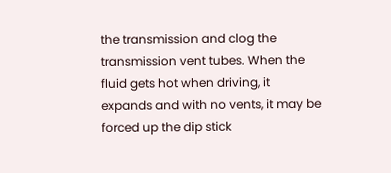the transmission and clog the transmission vent tubes. When the fluid gets hot when driving, it expands and with no vents, it may be forced up the dip stick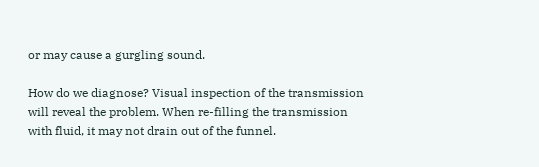or may cause a gurgling sound.

How do we diagnose? Visual inspection of the transmission will reveal the problem. When re-filling the transmission with fluid, it may not drain out of the funnel.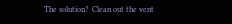The solution?  Clean out the vent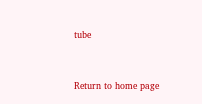tube


Return to home page